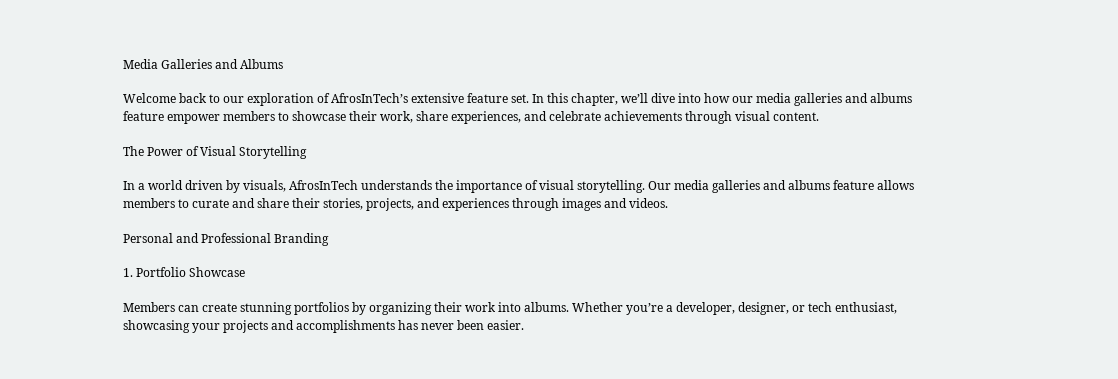Media Galleries and Albums

Welcome back to our exploration of AfrosInTech’s extensive feature set. In this chapter, we’ll dive into how our media galleries and albums feature empower members to showcase their work, share experiences, and celebrate achievements through visual content.

The Power of Visual Storytelling

In a world driven by visuals, AfrosInTech understands the importance of visual storytelling. Our media galleries and albums feature allows members to curate and share their stories, projects, and experiences through images and videos.

Personal and Professional Branding

1. Portfolio Showcase

Members can create stunning portfolios by organizing their work into albums. Whether you’re a developer, designer, or tech enthusiast, showcasing your projects and accomplishments has never been easier.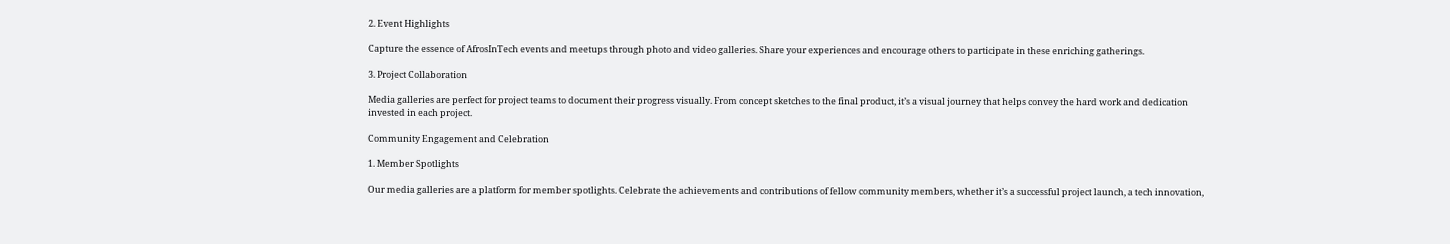2. Event Highlights

Capture the essence of AfrosInTech events and meetups through photo and video galleries. Share your experiences and encourage others to participate in these enriching gatherings.

3. Project Collaboration

Media galleries are perfect for project teams to document their progress visually. From concept sketches to the final product, it’s a visual journey that helps convey the hard work and dedication invested in each project.

Community Engagement and Celebration

1. Member Spotlights

Our media galleries are a platform for member spotlights. Celebrate the achievements and contributions of fellow community members, whether it’s a successful project launch, a tech innovation,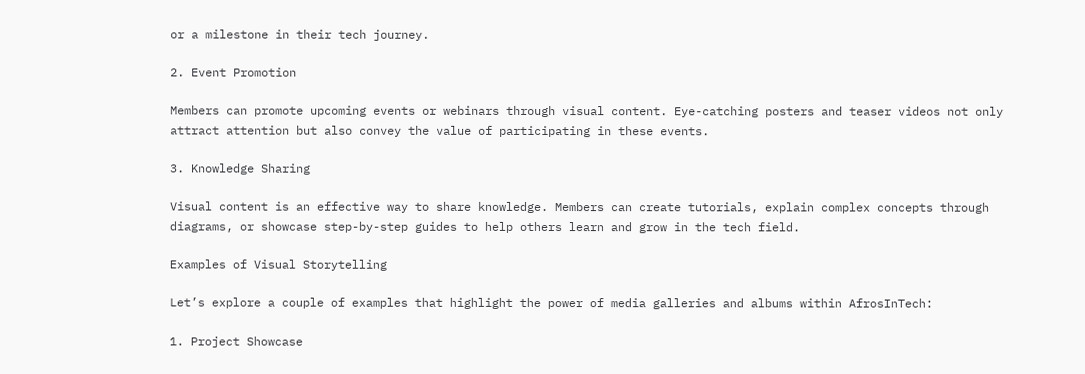or a milestone in their tech journey.

2. Event Promotion

Members can promote upcoming events or webinars through visual content. Eye-catching posters and teaser videos not only attract attention but also convey the value of participating in these events.

3. Knowledge Sharing

Visual content is an effective way to share knowledge. Members can create tutorials, explain complex concepts through diagrams, or showcase step-by-step guides to help others learn and grow in the tech field.

Examples of Visual Storytelling

Let’s explore a couple of examples that highlight the power of media galleries and albums within AfrosInTech:

1. Project Showcase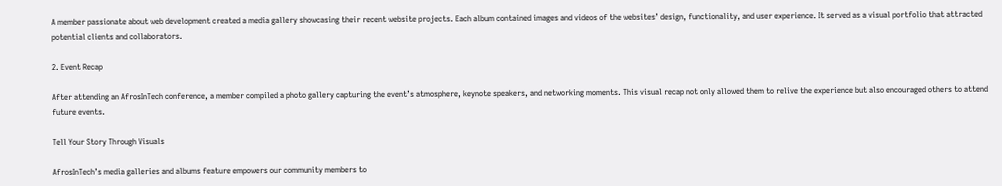A member passionate about web development created a media gallery showcasing their recent website projects. Each album contained images and videos of the websites’ design, functionality, and user experience. It served as a visual portfolio that attracted potential clients and collaborators.

2. Event Recap

After attending an AfrosInTech conference, a member compiled a photo gallery capturing the event’s atmosphere, keynote speakers, and networking moments. This visual recap not only allowed them to relive the experience but also encouraged others to attend future events.

Tell Your Story Through Visuals

AfrosInTech’s media galleries and albums feature empowers our community members to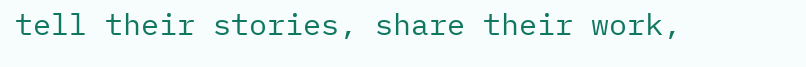tell their stories, share their work,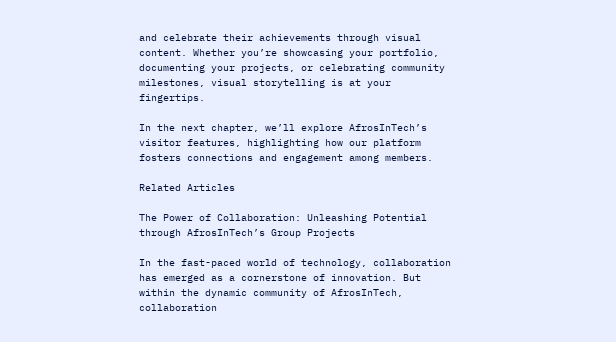and celebrate their achievements through visual content. Whether you’re showcasing your portfolio, documenting your projects, or celebrating community milestones, visual storytelling is at your fingertips.

In the next chapter, we’ll explore AfrosInTech’s visitor features, highlighting how our platform fosters connections and engagement among members.

Related Articles

The Power of Collaboration: Unleashing Potential through AfrosInTech’s Group Projects

In the fast-paced world of technology, collaboration has emerged as a cornerstone of innovation. But within the dynamic community of AfrosInTech, collaboration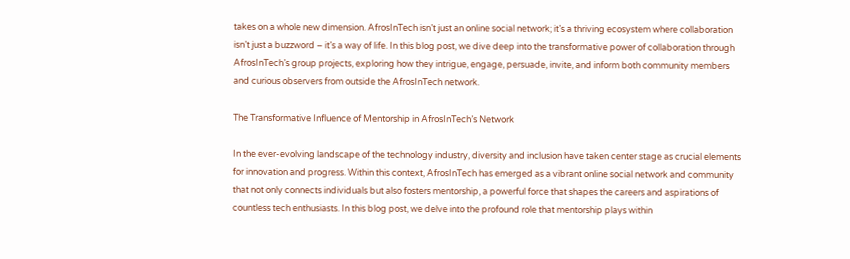takes on a whole new dimension. AfrosInTech isn’t just an online social network; it’s a thriving ecosystem where collaboration isn’t just a buzzword – it’s a way of life. In this blog post, we dive deep into the transformative power of collaboration through AfrosInTech’s group projects, exploring how they intrigue, engage, persuade, invite, and inform both community members and curious observers from outside the AfrosInTech network.

The Transformative Influence of Mentorship in AfrosInTech’s Network

In the ever-evolving landscape of the technology industry, diversity and inclusion have taken center stage as crucial elements for innovation and progress. Within this context, AfrosInTech has emerged as a vibrant online social network and community that not only connects individuals but also fosters mentorship, a powerful force that shapes the careers and aspirations of countless tech enthusiasts. In this blog post, we delve into the profound role that mentorship plays within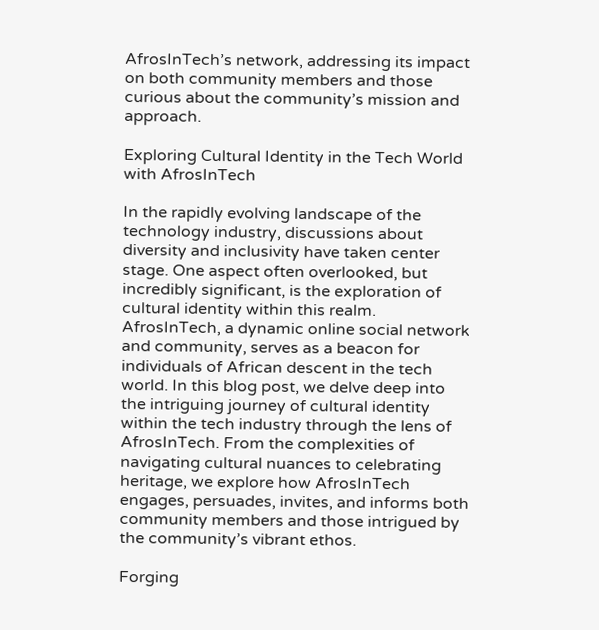AfrosInTech’s network, addressing its impact on both community members and those curious about the community’s mission and approach.

Exploring Cultural Identity in the Tech World with AfrosInTech

In the rapidly evolving landscape of the technology industry, discussions about diversity and inclusivity have taken center stage. One aspect often overlooked, but incredibly significant, is the exploration of cultural identity within this realm. AfrosInTech, a dynamic online social network and community, serves as a beacon for individuals of African descent in the tech world. In this blog post, we delve deep into the intriguing journey of cultural identity within the tech industry through the lens of AfrosInTech. From the complexities of navigating cultural nuances to celebrating heritage, we explore how AfrosInTech engages, persuades, invites, and informs both community members and those intrigued by the community’s vibrant ethos.

Forging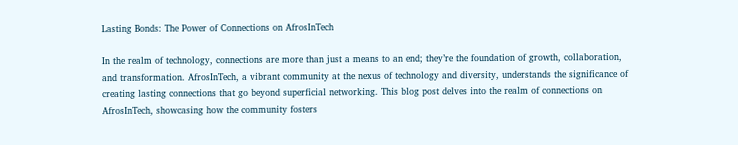Lasting Bonds: The Power of Connections on AfrosInTech

In the realm of technology, connections are more than just a means to an end; they’re the foundation of growth, collaboration, and transformation. AfrosInTech, a vibrant community at the nexus of technology and diversity, understands the significance of creating lasting connections that go beyond superficial networking. This blog post delves into the realm of connections on AfrosInTech, showcasing how the community fosters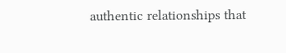authentic relationships that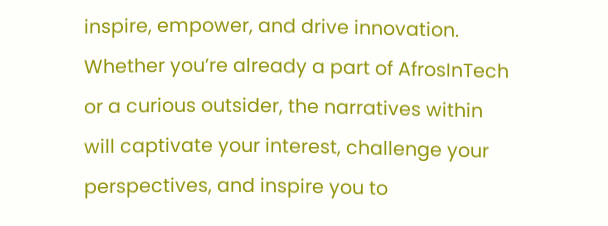inspire, empower, and drive innovation. Whether you’re already a part of AfrosInTech or a curious outsider, the narratives within will captivate your interest, challenge your perspectives, and inspire you to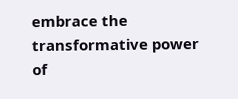embrace the transformative power of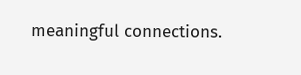meaningful connections.